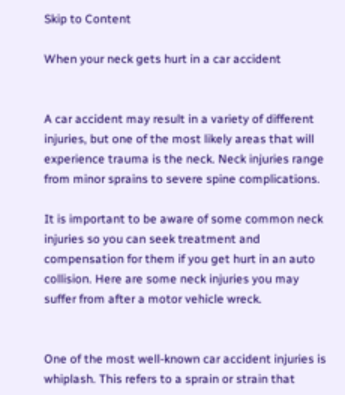Skip to Content

When your neck gets hurt in a car accident


A car accident may result in a variety of different injuries, but one of the most likely areas that will experience trauma is the neck. Neck injuries range from minor sprains to severe spine complications.

It is important to be aware of some common neck injuries so you can seek treatment and compensation for them if you get hurt in an auto collision. Here are some neck injuries you may suffer from after a motor vehicle wreck.


One of the most well-known car accident injuries is whiplash. This refers to a sprain or strain that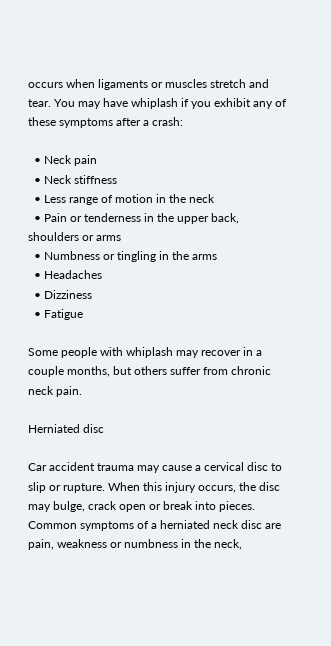occurs when ligaments or muscles stretch and tear. You may have whiplash if you exhibit any of these symptoms after a crash:

  • Neck pain
  • Neck stiffness
  • Less range of motion in the neck
  • Pain or tenderness in the upper back, shoulders or arms
  • Numbness or tingling in the arms
  • Headaches
  • Dizziness
  • Fatigue

Some people with whiplash may recover in a couple months, but others suffer from chronic neck pain.

Herniated disc

Car accident trauma may cause a cervical disc to slip or rupture. When this injury occurs, the disc may bulge, crack open or break into pieces. Common symptoms of a herniated neck disc are pain, weakness or numbness in the neck,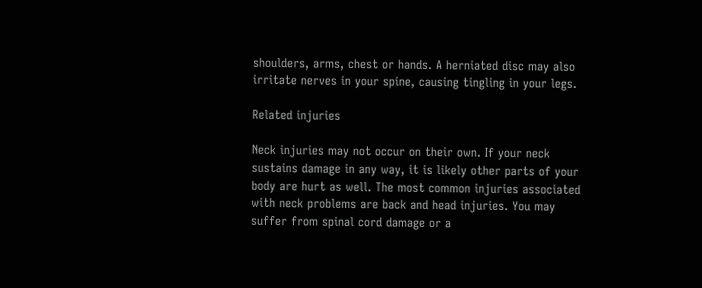shoulders, arms, chest or hands. A herniated disc may also irritate nerves in your spine, causing tingling in your legs.

Related injuries

Neck injuries may not occur on their own. If your neck sustains damage in any way, it is likely other parts of your body are hurt as well. The most common injuries associated with neck problems are back and head injuries. You may suffer from spinal cord damage or a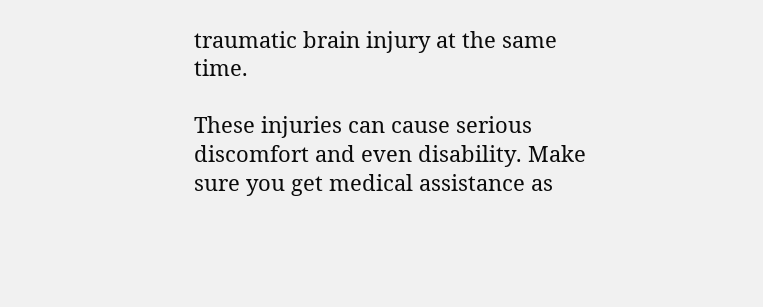traumatic brain injury at the same time.

These injuries can cause serious discomfort and even disability. Make sure you get medical assistance as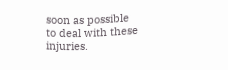soon as possible to deal with these injuries.